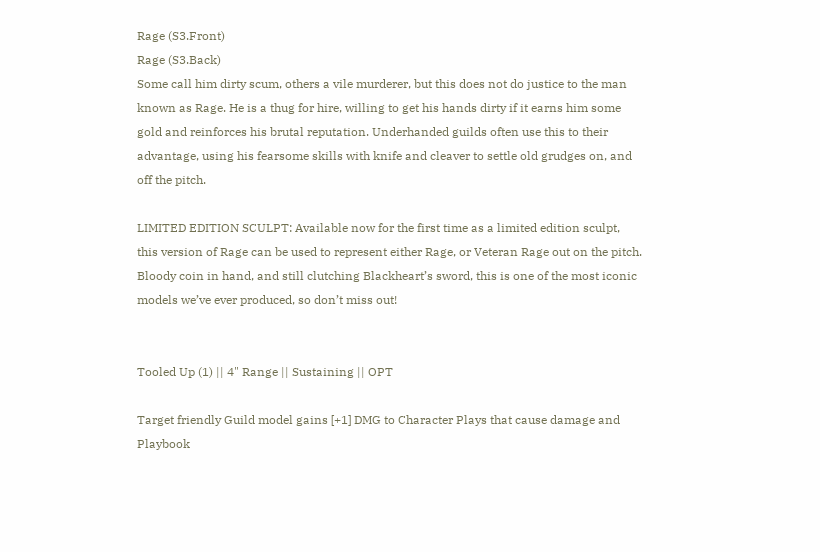Rage (S3.Front)
Rage (S3.Back)
Some call him dirty scum, others a vile murderer, but this does not do justice to the man known as Rage. He is a thug for hire, willing to get his hands dirty if it earns him some gold and reinforces his brutal reputation. Underhanded guilds often use this to their advantage, using his fearsome skills with knife and cleaver to settle old grudges on, and off the pitch.

LIMITED EDITION SCULPT: Available now for the first time as a limited edition sculpt, this version of Rage can be used to represent either Rage, or Veteran Rage out on the pitch. Bloody coin in hand, and still clutching Blackheart’s sword, this is one of the most iconic models we’ve ever produced, so don’t miss out!


Tooled Up (1) || 4" Range || Sustaining || OPT

Target friendly Guild model gains [+1] DMG to Character Plays that cause damage and Playbook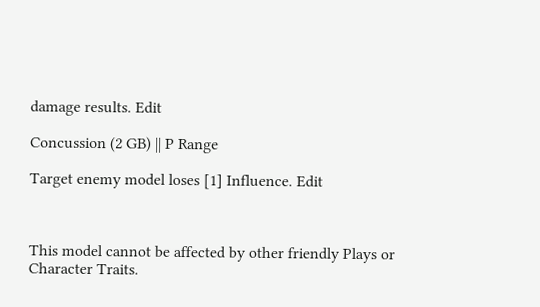damage results. Edit

Concussion (2 GB) || P Range

Target enemy model loses [1] Influence. Edit



This model cannot be affected by other friendly Plays or Character Traits.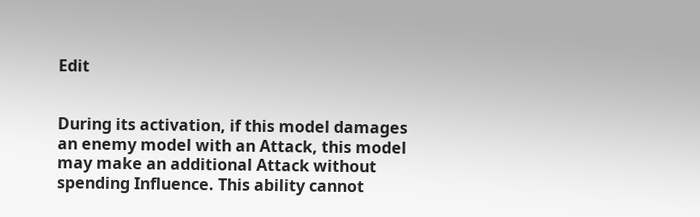Edit


During its activation, if this model damages an enemy model with an Attack, this model may make an additional Attack without spending Influence. This ability cannot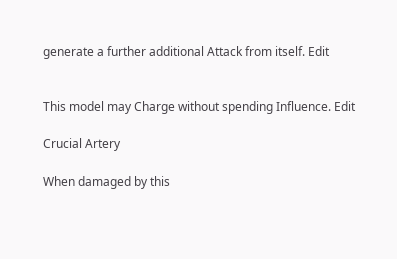generate a further additional Attack from itself. Edit


This model may Charge without spending Influence. Edit

Crucial Artery

When damaged by this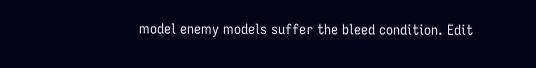model enemy models suffer the bleed condition. Edit